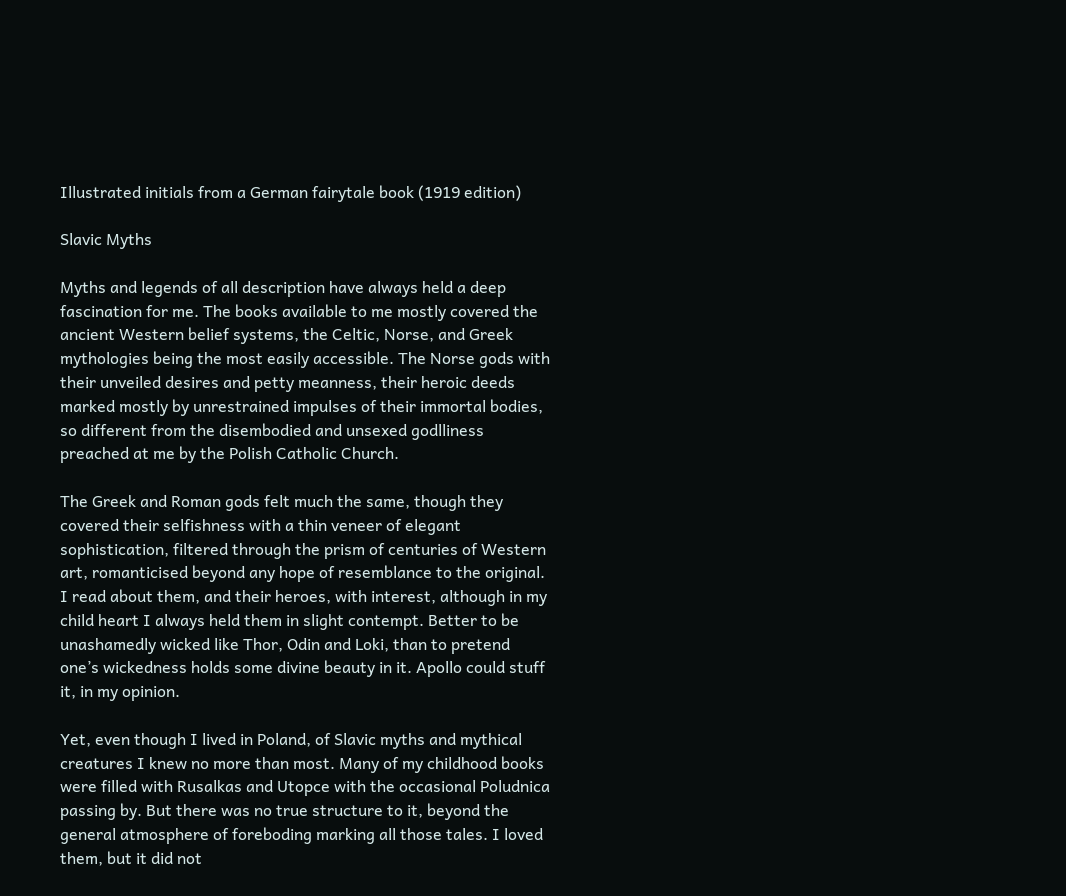Illustrated initials from a German fairytale book (1919 edition)

Slavic Myths

Myths and legends of all description have always held a deep fascination for me. The books available to me mostly covered the ancient Western belief systems, the Celtic, Norse, and Greek mythologies being the most easily accessible. The Norse gods with their unveiled desires and petty meanness, their heroic deeds marked mostly by unrestrained impulses of their immortal bodies, so different from the disembodied and unsexed godlliness preached at me by the Polish Catholic Church.

The Greek and Roman gods felt much the same, though they covered their selfishness with a thin veneer of elegant sophistication, filtered through the prism of centuries of Western art, romanticised beyond any hope of resemblance to the original. I read about them, and their heroes, with interest, although in my child heart I always held them in slight contempt. Better to be unashamedly wicked like Thor, Odin and Loki, than to pretend one’s wickedness holds some divine beauty in it. Apollo could stuff it, in my opinion.

Yet, even though I lived in Poland, of Slavic myths and mythical creatures I knew no more than most. Many of my childhood books were filled with Rusalkas and Utopce with the occasional Poludnica passing by. But there was no true structure to it, beyond the general atmosphere of foreboding marking all those tales. I loved them, but it did not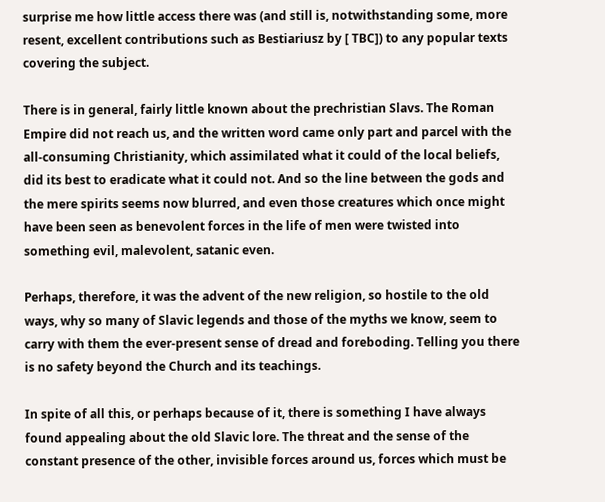surprise me how little access there was (and still is, notwithstanding some, more resent, excellent contributions such as Bestiariusz by [ TBC]) to any popular texts covering the subject.

There is in general, fairly little known about the prechristian Slavs. The Roman Empire did not reach us, and the written word came only part and parcel with the all-consuming Christianity, which assimilated what it could of the local beliefs, did its best to eradicate what it could not. And so the line between the gods and the mere spirits seems now blurred, and even those creatures which once might have been seen as benevolent forces in the life of men were twisted into something evil, malevolent, satanic even.

Perhaps, therefore, it was the advent of the new religion, so hostile to the old ways, why so many of Slavic legends and those of the myths we know, seem to carry with them the ever-present sense of dread and foreboding. Telling you there is no safety beyond the Church and its teachings.

In spite of all this, or perhaps because of it, there is something I have always found appealing about the old Slavic lore. The threat and the sense of the constant presence of the other, invisible forces around us, forces which must be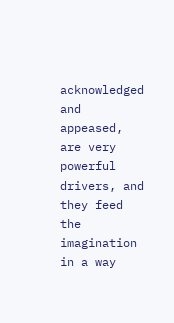acknowledged and appeased, are very powerful drivers, and they feed the imagination in a way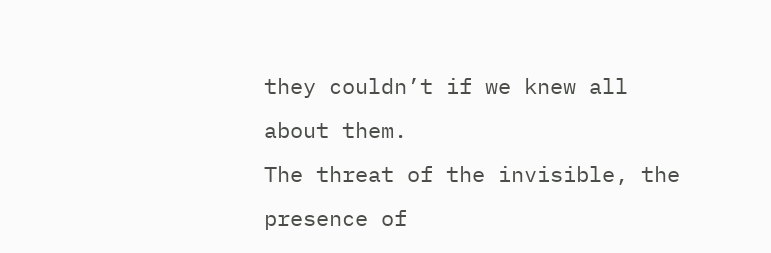they couldn’t if we knew all about them.
The threat of the invisible, the presence of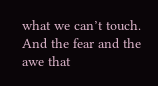what we can’t touch. And the fear and the awe that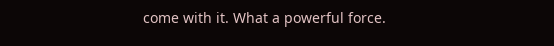come with it. What a powerful force.